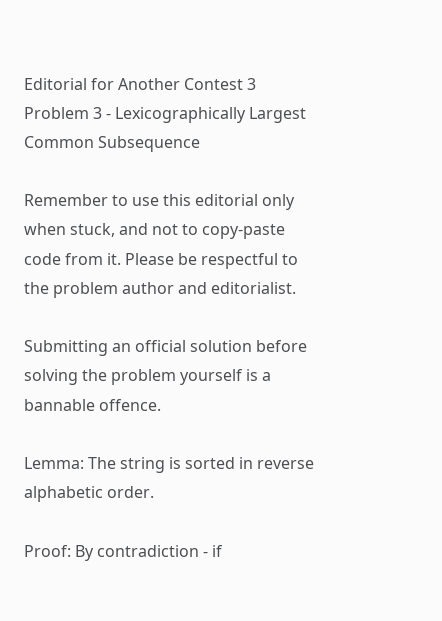Editorial for Another Contest 3 Problem 3 - Lexicographically Largest Common Subsequence

Remember to use this editorial only when stuck, and not to copy-paste code from it. Please be respectful to the problem author and editorialist.

Submitting an official solution before solving the problem yourself is a bannable offence.

Lemma: The string is sorted in reverse alphabetic order.

Proof: By contradiction - if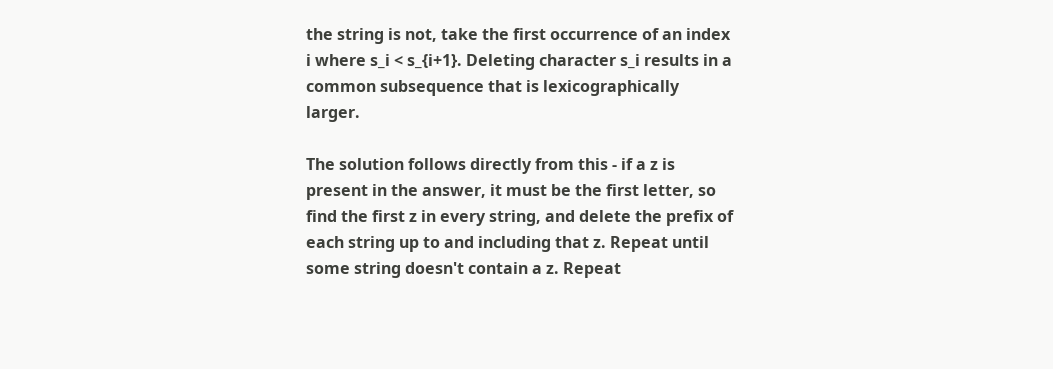the string is not, take the first occurrence of an index i where s_i < s_{i+1}. Deleting character s_i results in a common subsequence that is lexicographically larger.

The solution follows directly from this - if a z is present in the answer, it must be the first letter, so find the first z in every string, and delete the prefix of each string up to and including that z. Repeat until some string doesn't contain a z. Repeat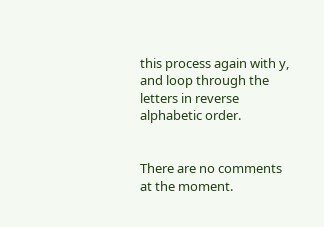this process again with y, and loop through the letters in reverse alphabetic order.


There are no comments at the moment.